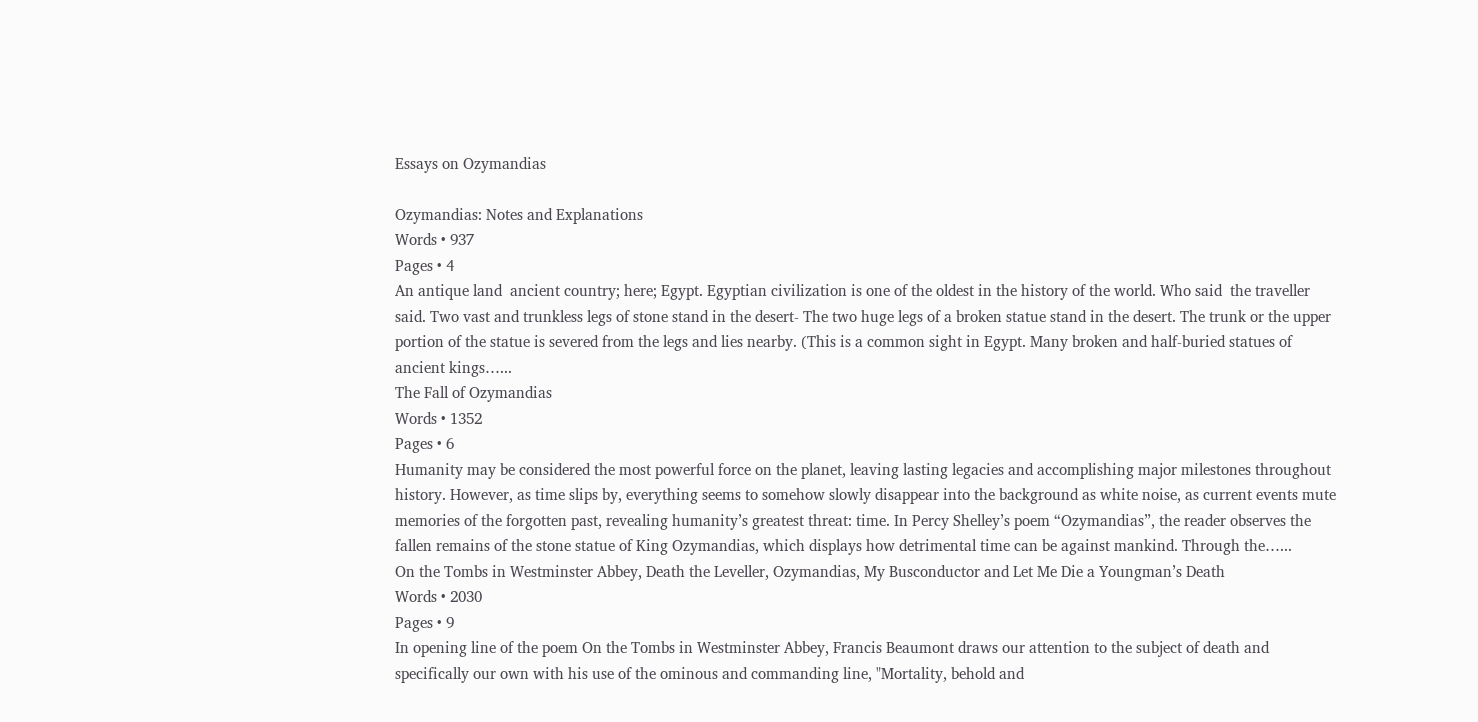Essays on Ozymandias

Ozymandias: Notes and Explanations
Words • 937
Pages • 4
An antique land  ancient country; here; Egypt. Egyptian civilization is one of the oldest in the history of the world. Who said  the traveller said. Two vast and trunkless legs of stone stand in the desert- The two huge legs of a broken statue stand in the desert. The trunk or the upper portion of the statue is severed from the legs and lies nearby. (This is a common sight in Egypt. Many broken and half-buried statues of ancient kings…...
The Fall of Ozymandias
Words • 1352
Pages • 6
Humanity may be considered the most powerful force on the planet, leaving lasting legacies and accomplishing major milestones throughout history. However, as time slips by, everything seems to somehow slowly disappear into the background as white noise, as current events mute memories of the forgotten past, revealing humanity’s greatest threat: time. In Percy Shelley’s poem “Ozymandias”, the reader observes the fallen remains of the stone statue of King Ozymandias, which displays how detrimental time can be against mankind. Through the…...
On the Tombs in Westminster Abbey, Death the Leveller, Ozymandias, My Busconductor and Let Me Die a Youngman’s Death
Words • 2030
Pages • 9
In opening line of the poem On the Tombs in Westminster Abbey, Francis Beaumont draws our attention to the subject of death and specifically our own with his use of the ominous and commanding line, "Mortality, behold and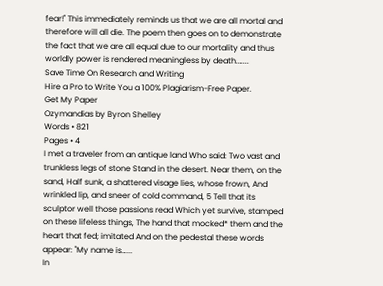fear!" This immediately reminds us that we are all mortal and therefore will all die. The poem then goes on to demonstrate the fact that we are all equal due to our mortality and thus worldly power is rendered meaningless by death.…...
Save Time On Research and Writing
Hire a Pro to Write You a 100% Plagiarism-Free Paper.
Get My Paper
Ozymandias by Byron Shelley
Words • 821
Pages • 4
I met a traveler from an antique land Who said: Two vast and trunkless legs of stone Stand in the desert. Near them, on the sand, Half sunk, a shattered visage lies, whose frown, And wrinkled lip, and sneer of cold command, 5 Tell that its sculptor well those passions read Which yet survive, stamped on these lifeless things, The hand that mocked* them and the heart that fed; imitated And on the pedestal these words appear: "My name is…...
In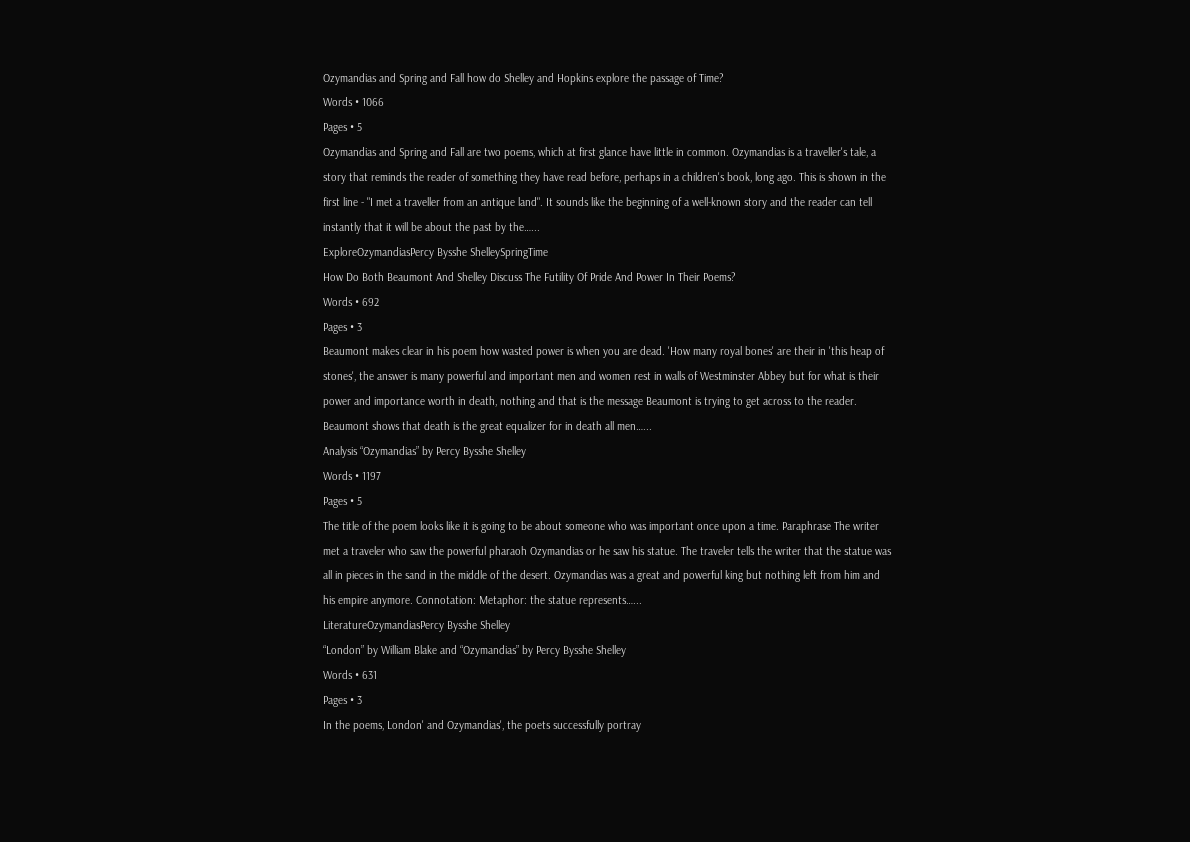Ozymandias and Spring and Fall how do Shelley and Hopkins explore the passage of Time?
Words • 1066
Pages • 5
Ozymandias and Spring and Fall are two poems, which at first glance have little in common. Ozymandias is a traveller's tale, a story that reminds the reader of something they have read before, perhaps in a children's book, long ago. This is shown in the first line - "I met a traveller from an antique land". It sounds like the beginning of a well-known story and the reader can tell instantly that it will be about the past by the…...
ExploreOzymandiasPercy Bysshe ShelleySpringTime
How Do Both Beaumont And Shelley Discuss The Futility Of Pride And Power In Their Poems?
Words • 692
Pages • 3
Beaumont makes clear in his poem how wasted power is when you are dead. 'How many royal bones' are their in 'this heap of stones', the answer is many powerful and important men and women rest in walls of Westminster Abbey but for what is their power and importance worth in death, nothing and that is the message Beaumont is trying to get across to the reader. Beaumont shows that death is the great equalizer for in death all men…...
Analysis “Ozymandias” by Percy Bysshe Shelley
Words • 1197
Pages • 5
The title of the poem looks like it is going to be about someone who was important once upon a time. Paraphrase The writer met a traveler who saw the powerful pharaoh Ozymandias or he saw his statue. The traveler tells the writer that the statue was all in pieces in the sand in the middle of the desert. Ozymandias was a great and powerful king but nothing left from him and his empire anymore. Connotation: Metaphor: the statue represents…...
LiteratureOzymandiasPercy Bysshe Shelley
“London” by William Blake and “Ozymandias” by Percy Bysshe Shelley
Words • 631
Pages • 3
In the poems, London' and Ozymandias', the poets successfully portray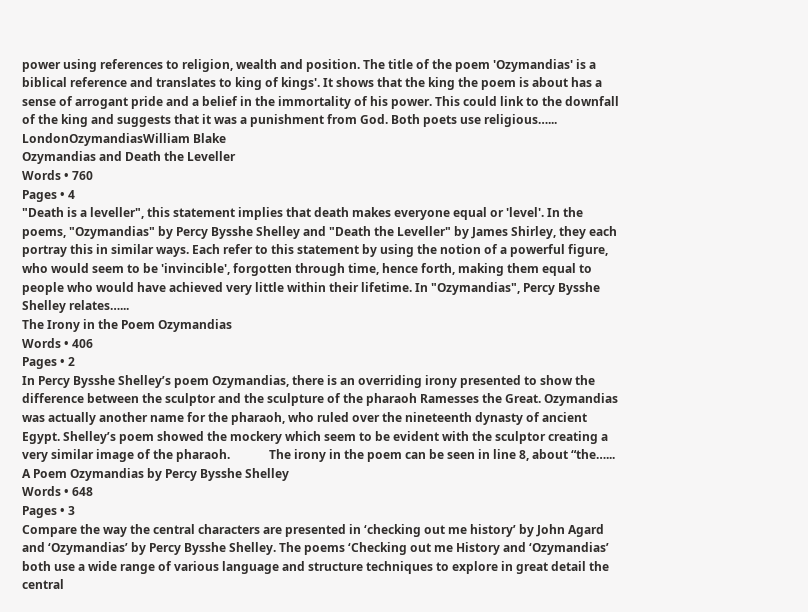power using references to religion, wealth and position. The title of the poem 'Ozymandias' is a biblical reference and translates to king of kings'. It shows that the king the poem is about has a sense of arrogant pride and a belief in the immortality of his power. This could link to the downfall of the king and suggests that it was a punishment from God. Both poets use religious…...
LondonOzymandiasWilliam Blake
Ozymandias and Death the Leveller
Words • 760
Pages • 4
"Death is a leveller", this statement implies that death makes everyone equal or 'level'. In the poems, "Ozymandias" by Percy Bysshe Shelley and "Death the Leveller" by James Shirley, they each portray this in similar ways. Each refer to this statement by using the notion of a powerful figure, who would seem to be 'invincible', forgotten through time, hence forth, making them equal to people who would have achieved very little within their lifetime. In "Ozymandias", Percy Bysshe Shelley relates…...
The Irony in the Poem Ozymandias
Words • 406
Pages • 2
In Percy Bysshe Shelley’s poem Ozymandias, there is an overriding irony presented to show the difference between the sculptor and the sculpture of the pharaoh Ramesses the Great. Ozymandias was actually another name for the pharaoh, who ruled over the nineteenth dynasty of ancient Egypt. Shelley’s poem showed the mockery which seem to be evident with the sculptor creating a very similar image of the pharaoh.             The irony in the poem can be seen in line 8, about “the…...
A Poem Ozymandias by Percy Bysshe Shelley
Words • 648
Pages • 3
Compare the way the central characters are presented in ‘checking out me history’ by John Agard and ‘Ozymandias’ by Percy Bysshe Shelley. The poems ‘Checking out me History and ‘Ozymandias’ both use a wide range of various language and structure techniques to explore in great detail the central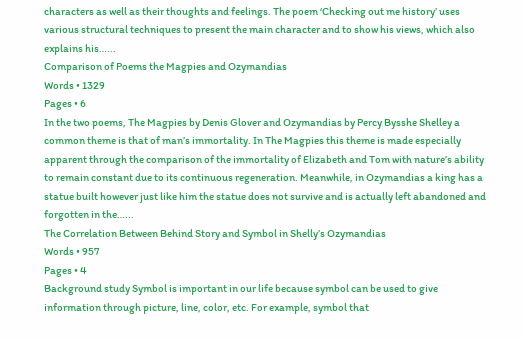characters as well as their thoughts and feelings. The poem ‘Checking out me history’ uses various structural techniques to present the main character and to show his views, which also explains his…...
Comparison of Poems the Magpies and Ozymandias
Words • 1329
Pages • 6
In the two poems, The Magpies by Denis Glover and Ozymandias by Percy Bysshe Shelley a common theme is that of man’s immortality. In The Magpies this theme is made especially apparent through the comparison of the immortality of Elizabeth and Tom with nature’s ability to remain constant due to its continuous regeneration. Meanwhile, in Ozymandias a king has a statue built however just like him the statue does not survive and is actually left abandoned and forgotten in the…...
The Correlation Between Behind Story and Symbol in Shelly’s Ozymandias
Words • 957
Pages • 4
Background study Symbol is important in our life because symbol can be used to give information through picture, line, color, etc. For example, symbol that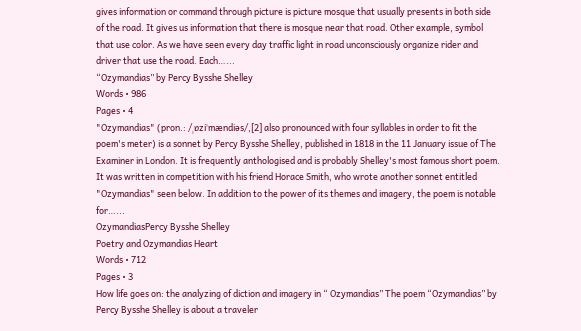gives information or command through picture is picture mosque that usually presents in both side of the road. It gives us information that there is mosque near that road. Other example, symbol that use color. As we have seen every day traffic light in road unconsciously organize rider and driver that use the road. Each…...
“Ozymandias” by Percy Bysshe Shelley
Words • 986
Pages • 4
"Ozymandias" (pron.: /ˌɒziˈmændiəs/,[2] also pronounced with four syllables in order to fit the poem's meter) is a sonnet by Percy Bysshe Shelley, published in 1818 in the 11 January issue of The Examiner in London. It is frequently anthologised and is probably Shelley's most famous short poem. It was written in competition with his friend Horace Smith, who wrote another sonnet entitled "Ozymandias" seen below. In addition to the power of its themes and imagery, the poem is notable for…...
OzymandiasPercy Bysshe Shelley
Poetry and Ozymandias Heart
Words • 712
Pages • 3
How life goes on: the analyzing of diction and imagery in “ Ozymandias” The poem “Ozymandias” by Percy Bysshe Shelley is about a traveler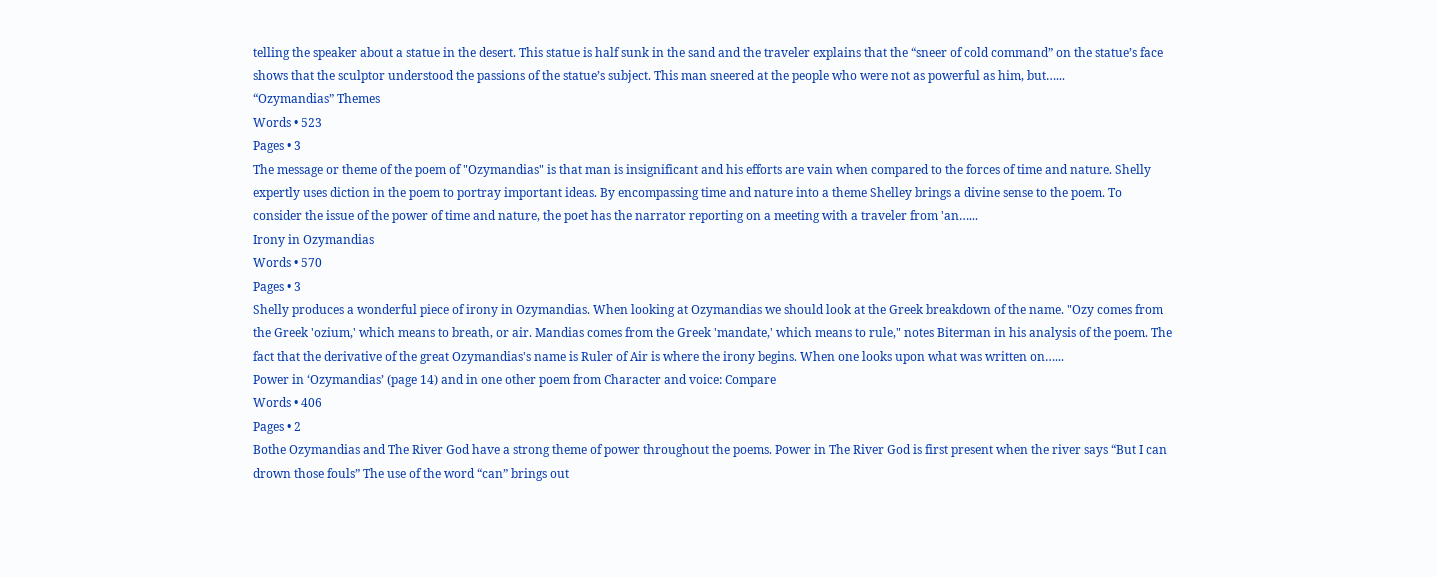telling the speaker about a statue in the desert. This statue is half sunk in the sand and the traveler explains that the “sneer of cold command” on the statue’s face shows that the sculptor understood the passions of the statue’s subject. This man sneered at the people who were not as powerful as him, but…...
“Ozymandias” Themes
Words • 523
Pages • 3
The message or theme of the poem of "Ozymandias" is that man is insignificant and his efforts are vain when compared to the forces of time and nature. Shelly expertly uses diction in the poem to portray important ideas. By encompassing time and nature into a theme Shelley brings a divine sense to the poem. To consider the issue of the power of time and nature, the poet has the narrator reporting on a meeting with a traveler from 'an…...
Irony in Ozymandias
Words • 570
Pages • 3
Shelly produces a wonderful piece of irony in Ozymandias. When looking at Ozymandias we should look at the Greek breakdown of the name. "Ozy comes from the Greek 'ozium,' which means to breath, or air. Mandias comes from the Greek 'mandate,' which means to rule," notes Biterman in his analysis of the poem. The fact that the derivative of the great Ozymandias's name is Ruler of Air is where the irony begins. When one looks upon what was written on…...
Power in ‘Ozymandias’ (page 14) and in one other poem from Character and voice: Compare
Words • 406
Pages • 2
Bothe Ozymandias and The River God have a strong theme of power throughout the poems. Power in The River God is first present when the river says “But I can drown those fouls” The use of the word “can” brings out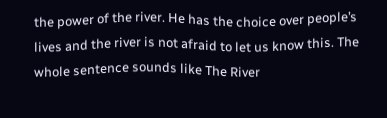the power of the river. He has the choice over people’s lives and the river is not afraid to let us know this. The whole sentence sounds like The River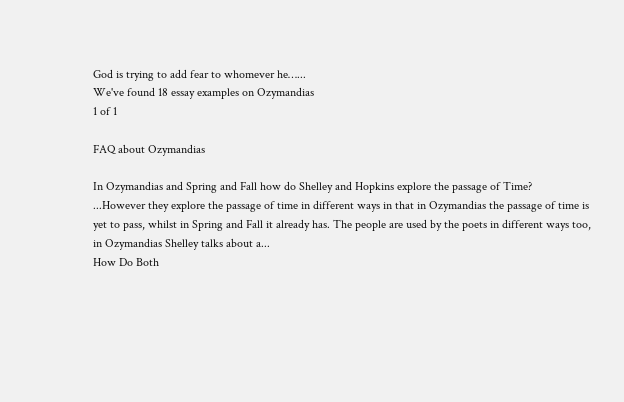God is trying to add fear to whomever he…...
We've found 18 essay examples on Ozymandias
1 of 1

FAQ about Ozymandias

In Ozymandias and Spring and Fall how do Shelley and Hopkins explore the passage of Time?
...However they explore the passage of time in different ways in that in Ozymandias the passage of time is yet to pass, whilst in Spring and Fall it already has. The people are used by the poets in different ways too, in Ozymandias Shelley talks about a...
How Do Both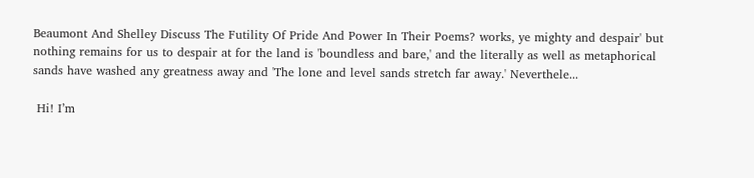Beaumont And Shelley Discuss The Futility Of Pride And Power In Their Poems? works, ye mighty and despair' but nothing remains for us to despair at for the land is 'boundless and bare,' and the literally as well as metaphorical sands have washed any greatness away and 'The lone and level sands stretch far away.' Neverthele...

 Hi! I’m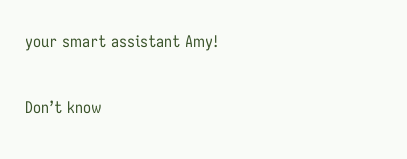your smart assistant Amy!

Don’t know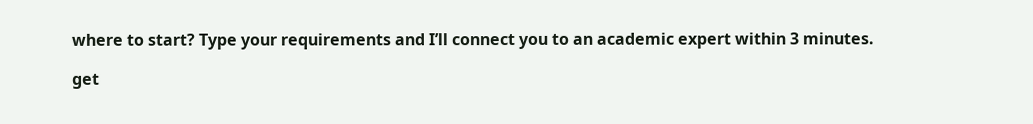where to start? Type your requirements and I’ll connect you to an academic expert within 3 minutes.

get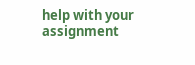help with your assignment